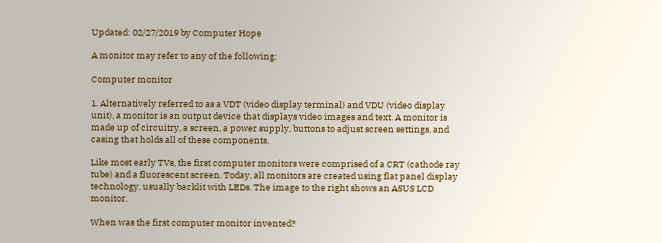Updated: 02/27/2019 by Computer Hope

A monitor may refer to any of the following:

Computer monitor

1. Alternatively referred to as a VDT (video display terminal) and VDU (video display unit), a monitor is an output device that displays video images and text. A monitor is made up of circuitry, a screen, a power supply, buttons to adjust screen settings, and casing that holds all of these components.

Like most early TVs, the first computer monitors were comprised of a CRT (cathode ray tube) and a fluorescent screen. Today, all monitors are created using flat panel display technology, usually backlit with LEDs. The image to the right shows an ASUS LCD monitor.

When was the first computer monitor invented?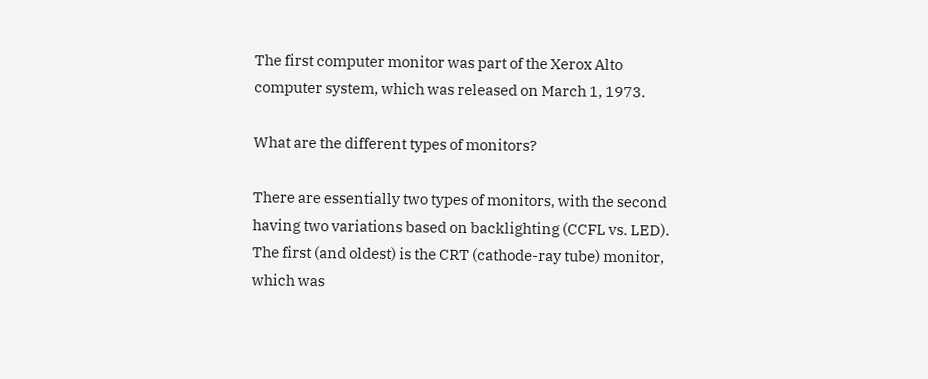The first computer monitor was part of the Xerox Alto computer system, which was released on March 1, 1973.

What are the different types of monitors?

There are essentially two types of monitors, with the second having two variations based on backlighting (CCFL vs. LED). The first (and oldest) is the CRT (cathode-ray tube) monitor, which was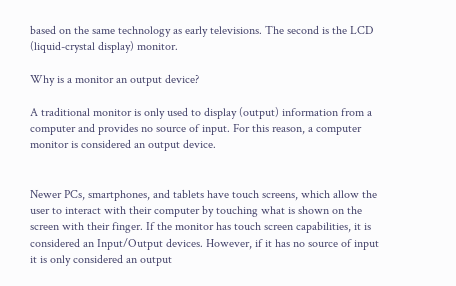based on the same technology as early televisions. The second is the LCD (liquid-crystal display) monitor.

Why is a monitor an output device?

A traditional monitor is only used to display (output) information from a computer and provides no source of input. For this reason, a computer monitor is considered an output device.


Newer PCs, smartphones, and tablets have touch screens, which allow the user to interact with their computer by touching what is shown on the screen with their finger. If the monitor has touch screen capabilities, it is considered an Input/Output devices. However, if it has no source of input it is only considered an output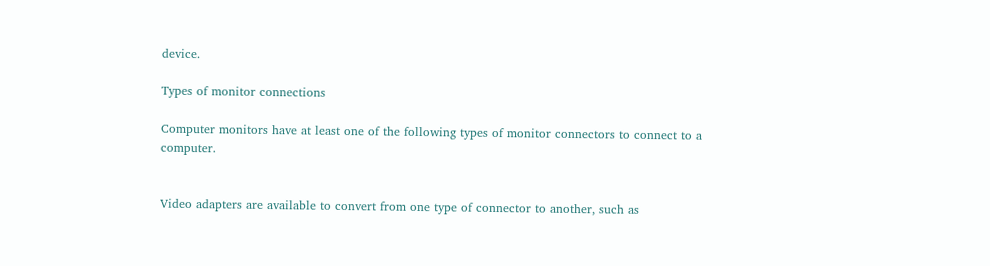device.

Types of monitor connections

Computer monitors have at least one of the following types of monitor connectors to connect to a computer.


Video adapters are available to convert from one type of connector to another, such as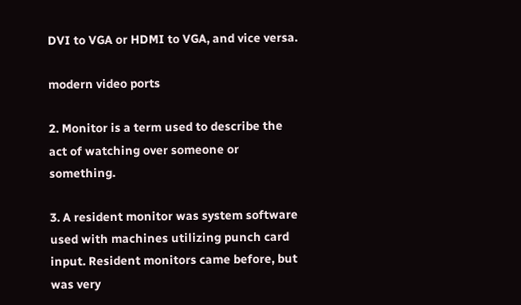DVI to VGA or HDMI to VGA, and vice versa.

modern video ports

2. Monitor is a term used to describe the act of watching over someone or something.

3. A resident monitor was system software used with machines utilizing punch card input. Resident monitors came before, but was very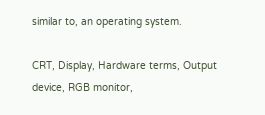similar to, an operating system.

CRT, Display, Hardware terms, Output device, RGB monitor,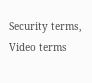Security terms, Video terms